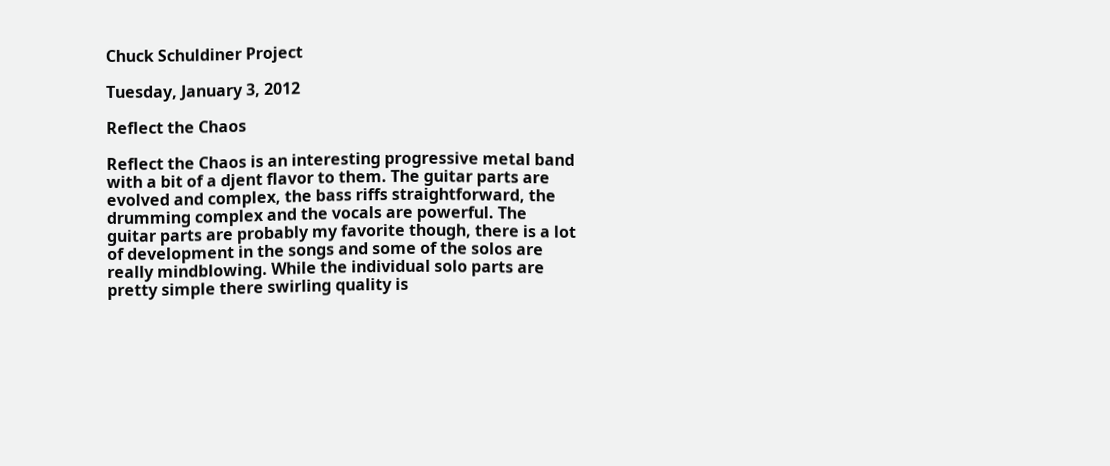Chuck Schuldiner Project

Tuesday, January 3, 2012

Reflect the Chaos

Reflect the Chaos is an interesting progressive metal band with a bit of a djent flavor to them. The guitar parts are evolved and complex, the bass riffs straightforward, the drumming complex and the vocals are powerful. The guitar parts are probably my favorite though, there is a lot of development in the songs and some of the solos are really mindblowing. While the individual solo parts are pretty simple there swirling quality is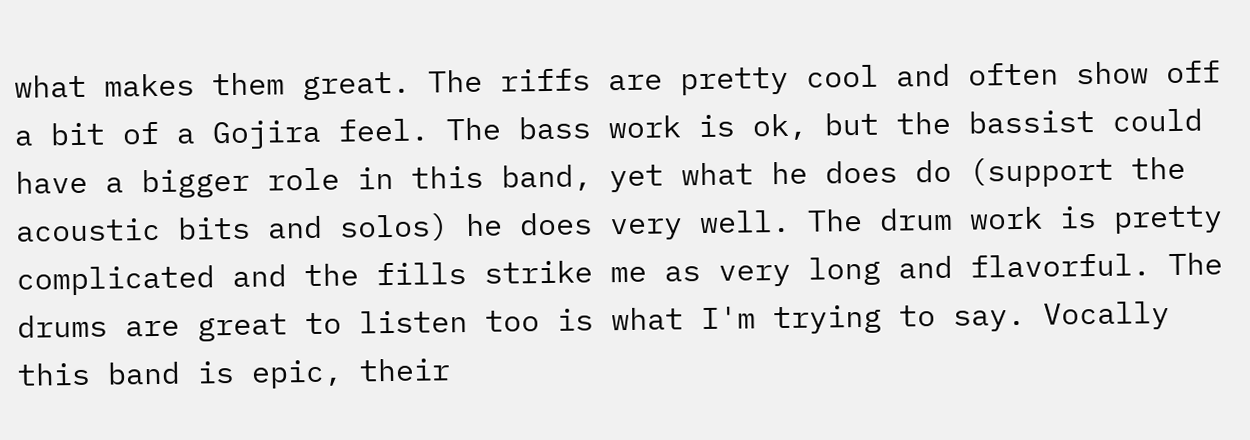what makes them great. The riffs are pretty cool and often show off a bit of a Gojira feel. The bass work is ok, but the bassist could have a bigger role in this band, yet what he does do (support the acoustic bits and solos) he does very well. The drum work is pretty complicated and the fills strike me as very long and flavorful. The drums are great to listen too is what I'm trying to say. Vocally this band is epic, their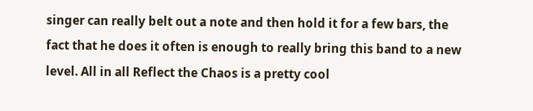singer can really belt out a note and then hold it for a few bars, the fact that he does it often is enough to really bring this band to a new level. All in all Reflect the Chaos is a pretty cool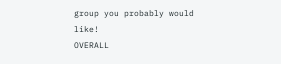group you probably would like!
OVERALL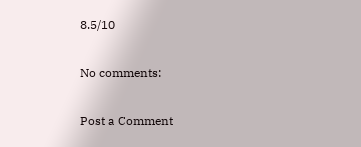8.5/10

No comments:

Post a Comment